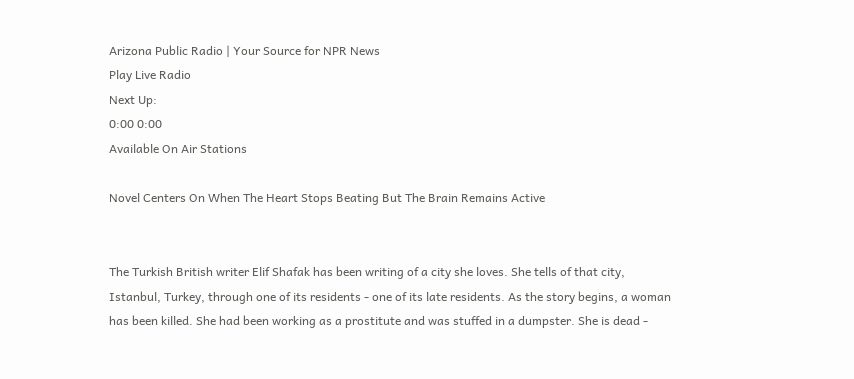Arizona Public Radio | Your Source for NPR News
Play Live Radio
Next Up:
0:00 0:00
Available On Air Stations

Novel Centers On When The Heart Stops Beating But The Brain Remains Active


The Turkish British writer Elif Shafak has been writing of a city she loves. She tells of that city, Istanbul, Turkey, through one of its residents - one of its late residents. As the story begins, a woman has been killed. She had been working as a prostitute and was stuffed in a dumpster. She is dead -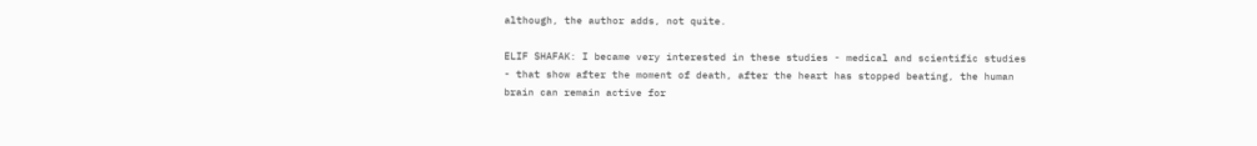although, the author adds, not quite.

ELIF SHAFAK: I became very interested in these studies - medical and scientific studies - that show after the moment of death, after the heart has stopped beating, the human brain can remain active for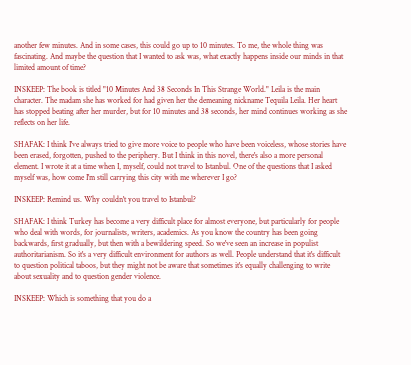another few minutes. And in some cases, this could go up to 10 minutes. To me, the whole thing was fascinating. And maybe the question that I wanted to ask was, what exactly happens inside our minds in that limited amount of time?

INSKEEP: The book is titled "10 Minutes And 38 Seconds In This Strange World." Leila is the main character. The madam she has worked for had given her the demeaning nickname Tequila Leila. Her heart has stopped beating after her murder, but for 10 minutes and 38 seconds, her mind continues working as she reflects on her life.

SHAFAK: I think I've always tried to give more voice to people who have been voiceless, whose stories have been erased, forgotten, pushed to the periphery. But I think in this novel, there's also a more personal element. I wrote it at a time when I, myself, could not travel to Istanbul. One of the questions that I asked myself was, how come I'm still carrying this city with me wherever I go?

INSKEEP: Remind us. Why couldn't you travel to Istanbul?

SHAFAK: I think Turkey has become a very difficult place for almost everyone, but particularly for people who deal with words, for journalists, writers, academics. As you know the country has been going backwards, first gradually, but then with a bewildering speed. So we've seen an increase in populist authoritarianism. So it's a very difficult environment for authors as well. People understand that it's difficult to question political taboos, but they might not be aware that sometimes it's equally challenging to write about sexuality and to question gender violence.

INSKEEP: Which is something that you do a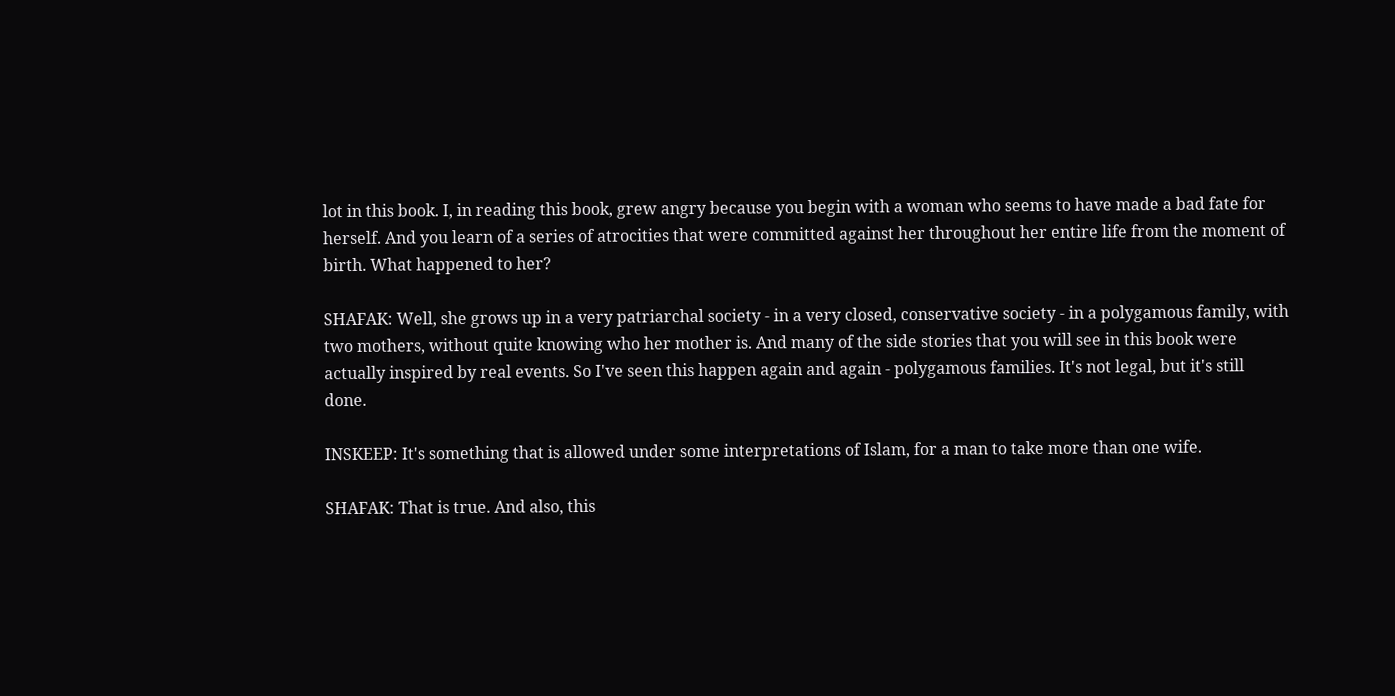lot in this book. I, in reading this book, grew angry because you begin with a woman who seems to have made a bad fate for herself. And you learn of a series of atrocities that were committed against her throughout her entire life from the moment of birth. What happened to her?

SHAFAK: Well, she grows up in a very patriarchal society - in a very closed, conservative society - in a polygamous family, with two mothers, without quite knowing who her mother is. And many of the side stories that you will see in this book were actually inspired by real events. So I've seen this happen again and again - polygamous families. It's not legal, but it's still done.

INSKEEP: It's something that is allowed under some interpretations of Islam, for a man to take more than one wife.

SHAFAK: That is true. And also, this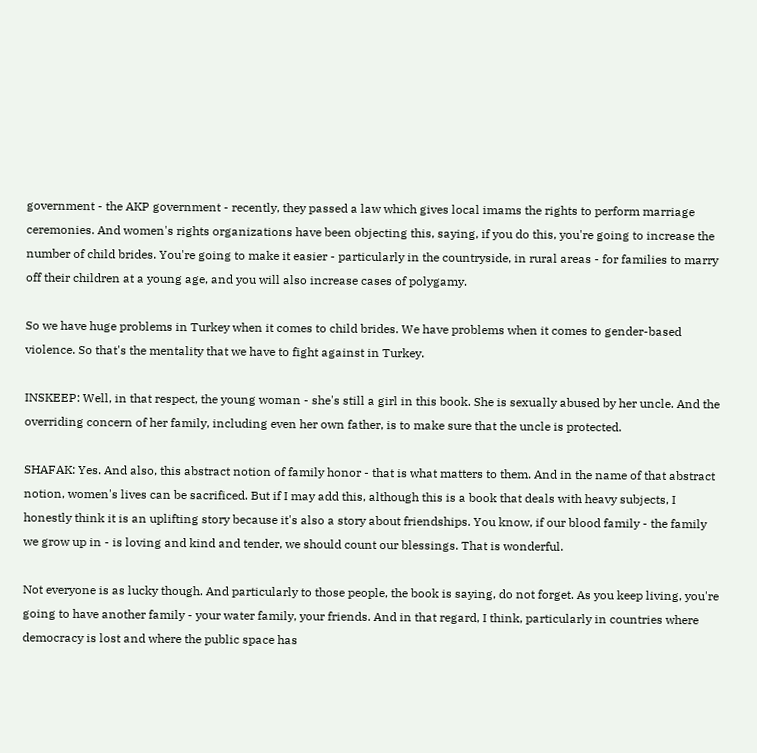government - the AKP government - recently, they passed a law which gives local imams the rights to perform marriage ceremonies. And women's rights organizations have been objecting this, saying, if you do this, you're going to increase the number of child brides. You're going to make it easier - particularly in the countryside, in rural areas - for families to marry off their children at a young age, and you will also increase cases of polygamy.

So we have huge problems in Turkey when it comes to child brides. We have problems when it comes to gender-based violence. So that's the mentality that we have to fight against in Turkey.

INSKEEP: Well, in that respect, the young woman - she's still a girl in this book. She is sexually abused by her uncle. And the overriding concern of her family, including even her own father, is to make sure that the uncle is protected.

SHAFAK: Yes. And also, this abstract notion of family honor - that is what matters to them. And in the name of that abstract notion, women's lives can be sacrificed. But if I may add this, although this is a book that deals with heavy subjects, I honestly think it is an uplifting story because it's also a story about friendships. You know, if our blood family - the family we grow up in - is loving and kind and tender, we should count our blessings. That is wonderful.

Not everyone is as lucky though. And particularly to those people, the book is saying, do not forget. As you keep living, you're going to have another family - your water family, your friends. And in that regard, I think, particularly in countries where democracy is lost and where the public space has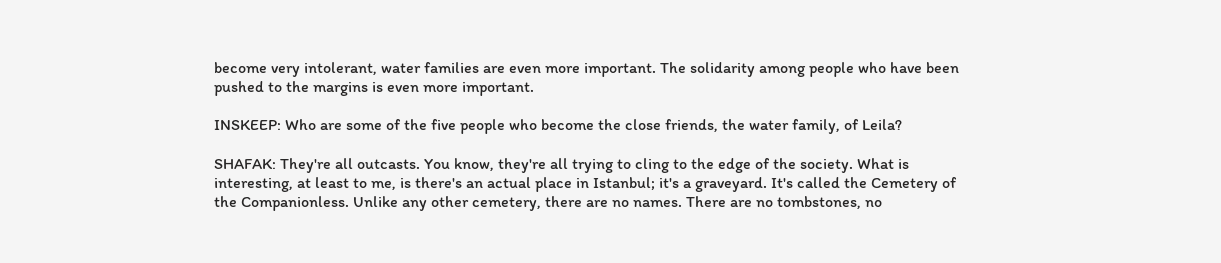become very intolerant, water families are even more important. The solidarity among people who have been pushed to the margins is even more important.

INSKEEP: Who are some of the five people who become the close friends, the water family, of Leila?

SHAFAK: They're all outcasts. You know, they're all trying to cling to the edge of the society. What is interesting, at least to me, is there's an actual place in Istanbul; it's a graveyard. It's called the Cemetery of the Companionless. Unlike any other cemetery, there are no names. There are no tombstones, no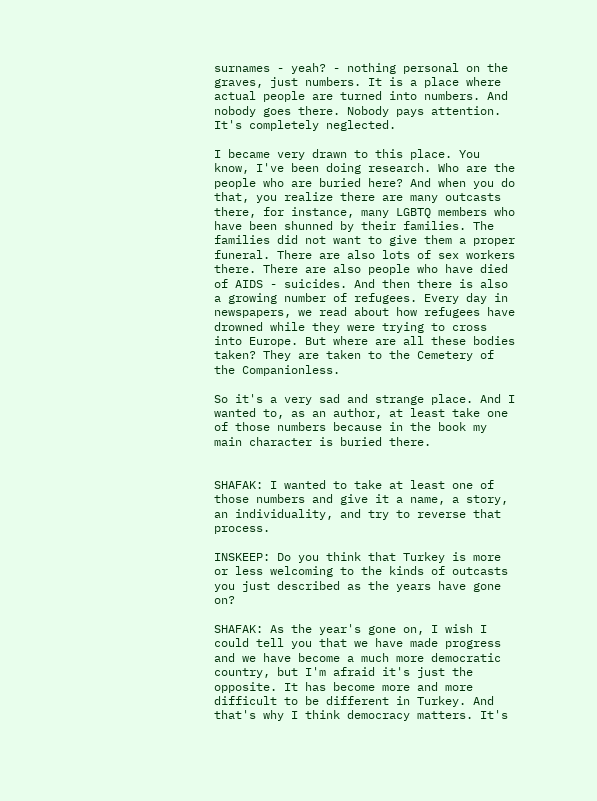surnames - yeah? - nothing personal on the graves, just numbers. It is a place where actual people are turned into numbers. And nobody goes there. Nobody pays attention. It's completely neglected.

I became very drawn to this place. You know, I've been doing research. Who are the people who are buried here? And when you do that, you realize there are many outcasts there, for instance, many LGBTQ members who have been shunned by their families. The families did not want to give them a proper funeral. There are also lots of sex workers there. There are also people who have died of AIDS - suicides. And then there is also a growing number of refugees. Every day in newspapers, we read about how refugees have drowned while they were trying to cross into Europe. But where are all these bodies taken? They are taken to the Cemetery of the Companionless.

So it's a very sad and strange place. And I wanted to, as an author, at least take one of those numbers because in the book my main character is buried there.


SHAFAK: I wanted to take at least one of those numbers and give it a name, a story, an individuality, and try to reverse that process.

INSKEEP: Do you think that Turkey is more or less welcoming to the kinds of outcasts you just described as the years have gone on?

SHAFAK: As the year's gone on, I wish I could tell you that we have made progress and we have become a much more democratic country, but I'm afraid it's just the opposite. It has become more and more difficult to be different in Turkey. And that's why I think democracy matters. It's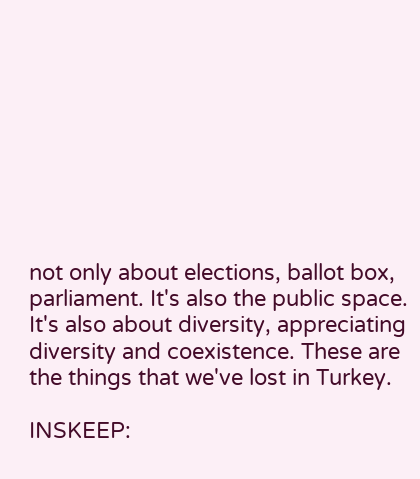not only about elections, ballot box, parliament. It's also the public space. It's also about diversity, appreciating diversity and coexistence. These are the things that we've lost in Turkey.

INSKEEP: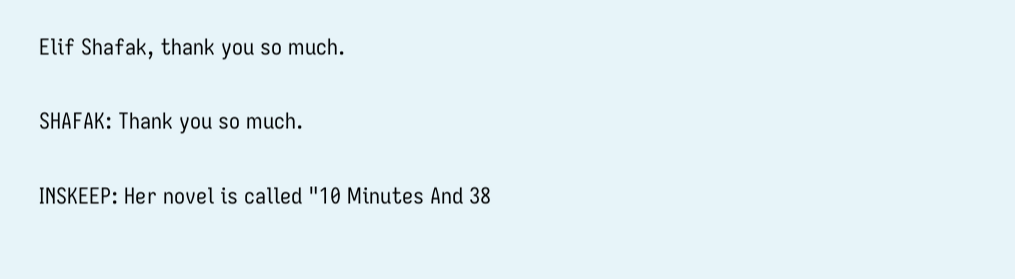Elif Shafak, thank you so much.

SHAFAK: Thank you so much.

INSKEEP: Her novel is called "10 Minutes And 38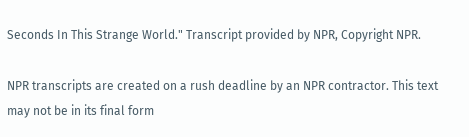Seconds In This Strange World." Transcript provided by NPR, Copyright NPR.

NPR transcripts are created on a rush deadline by an NPR contractor. This text may not be in its final form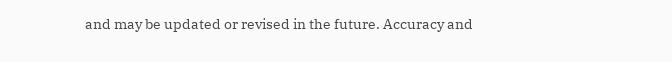and may be updated or revised in the future. Accuracy and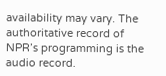availability may vary. The authoritative record of NPR’s programming is the audio record.